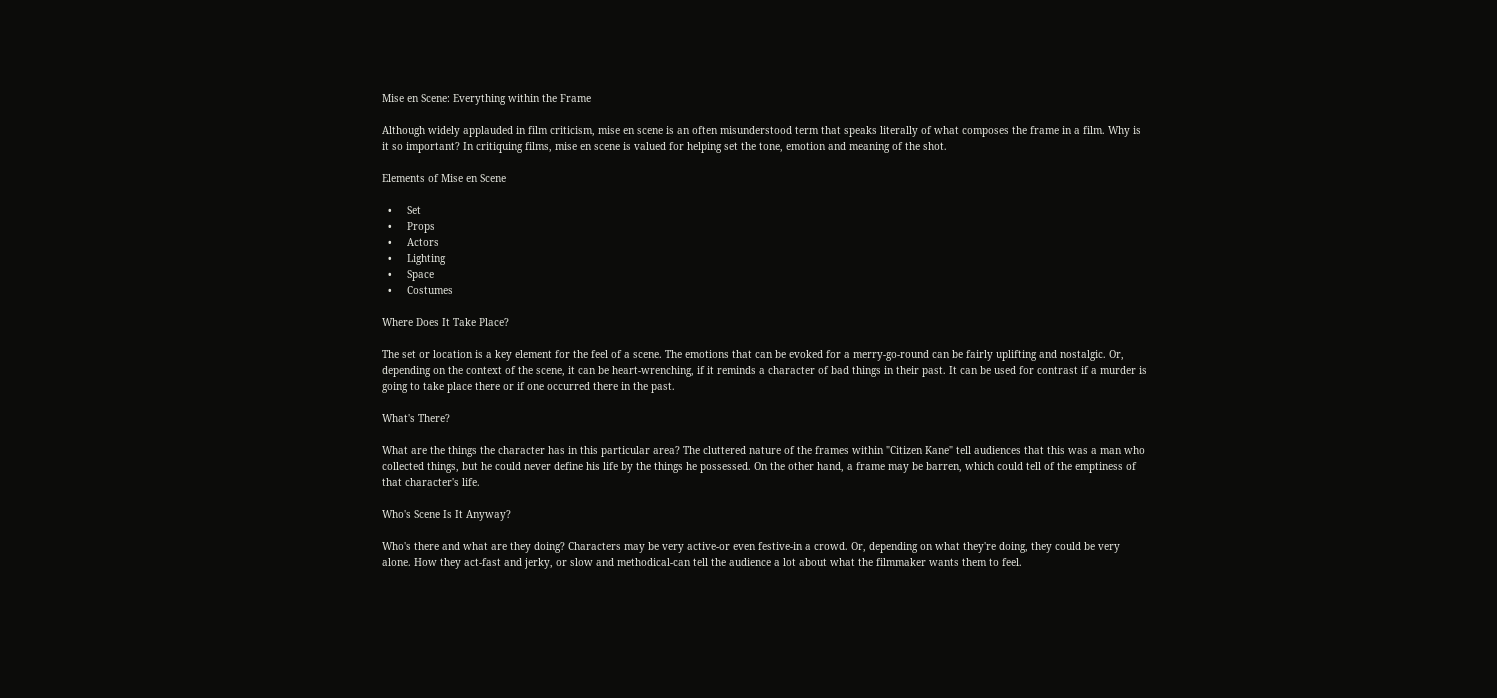Mise en Scene: Everything within the Frame

Although widely applauded in film criticism, mise en scene is an often misunderstood term that speaks literally of what composes the frame in a film. Why is it so important? In critiquing films, mise en scene is valued for helping set the tone, emotion and meaning of the shot.

Elements of Mise en Scene

  •     Set
  •     Props
  •     Actors
  •     Lighting
  •     Space
  •     Costumes

Where Does It Take Place?

The set or location is a key element for the feel of a scene. The emotions that can be evoked for a merry-go-round can be fairly uplifting and nostalgic. Or, depending on the context of the scene, it can be heart-wrenching, if it reminds a character of bad things in their past. It can be used for contrast if a murder is going to take place there or if one occurred there in the past.

What's There?

What are the things the character has in this particular area? The cluttered nature of the frames within "Citizen Kane" tell audiences that this was a man who collected things, but he could never define his life by the things he possessed. On the other hand, a frame may be barren, which could tell of the emptiness of that character's life.

Who's Scene Is It Anyway?

Who's there and what are they doing? Characters may be very active-or even festive-in a crowd. Or, depending on what they're doing, they could be very alone. How they act-fast and jerky, or slow and methodical-can tell the audience a lot about what the filmmaker wants them to feel.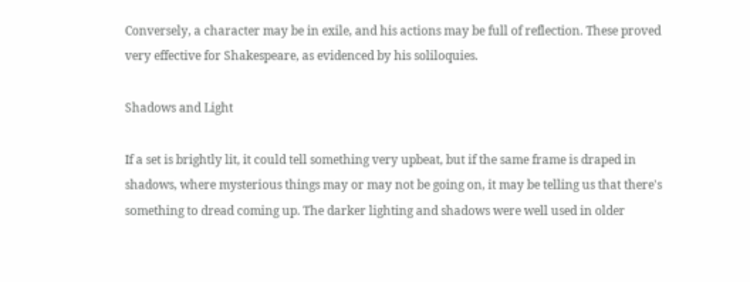Conversely, a character may be in exile, and his actions may be full of reflection. These proved very effective for Shakespeare, as evidenced by his soliloquies.

Shadows and Light

If a set is brightly lit, it could tell something very upbeat, but if the same frame is draped in shadows, where mysterious things may or may not be going on, it may be telling us that there's something to dread coming up. The darker lighting and shadows were well used in older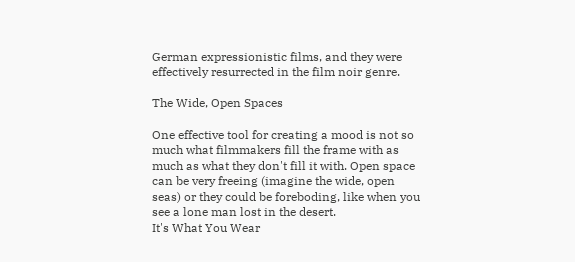German expressionistic films, and they were effectively resurrected in the film noir genre.

The Wide, Open Spaces

One effective tool for creating a mood is not so much what filmmakers fill the frame with as much as what they don't fill it with. Open space can be very freeing (imagine the wide, open seas) or they could be foreboding, like when you see a lone man lost in the desert.
It's What You Wear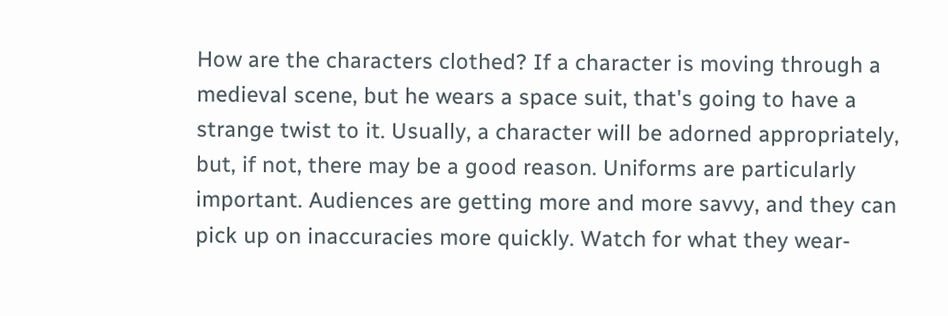How are the characters clothed? If a character is moving through a medieval scene, but he wears a space suit, that's going to have a strange twist to it. Usually, a character will be adorned appropriately, but, if not, there may be a good reason. Uniforms are particularly important. Audiences are getting more and more savvy, and they can pick up on inaccuracies more quickly. Watch for what they wear-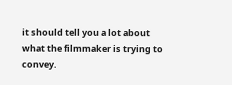it should tell you a lot about what the filmmaker is trying to convey.